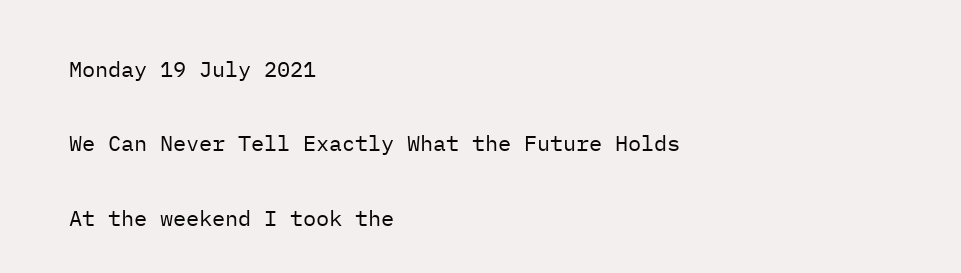Monday 19 July 2021

We Can Never Tell Exactly What the Future Holds

At the weekend I took the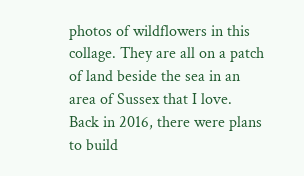photos of wildflowers in this collage. They are all on a patch of land beside the sea in an area of Sussex that I love. Back in 2016, there were plans to build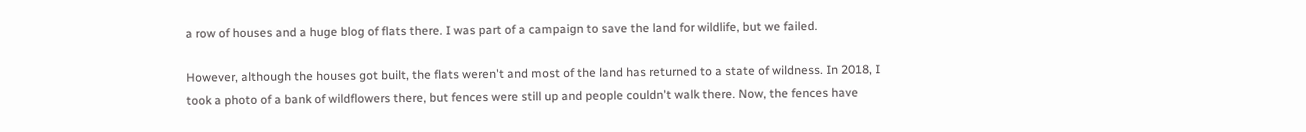a row of houses and a huge blog of flats there. I was part of a campaign to save the land for wildlife, but we failed.

However, although the houses got built, the flats weren't and most of the land has returned to a state of wildness. In 2018, I took a photo of a bank of wildflowers there, but fences were still up and people couldn't walk there. Now, the fences have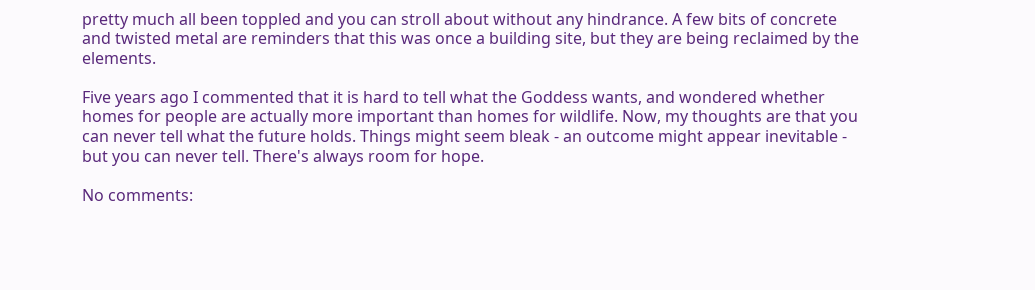pretty much all been toppled and you can stroll about without any hindrance. A few bits of concrete and twisted metal are reminders that this was once a building site, but they are being reclaimed by the elements.

Five years ago I commented that it is hard to tell what the Goddess wants, and wondered whether homes for people are actually more important than homes for wildlife. Now, my thoughts are that you can never tell what the future holds. Things might seem bleak - an outcome might appear inevitable - but you can never tell. There's always room for hope.

No comments: